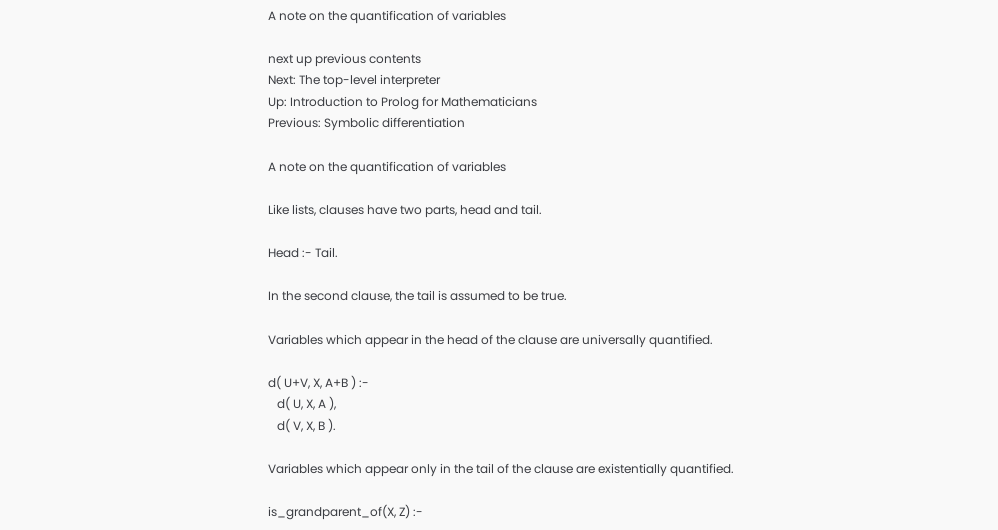A note on the quantification of variables

next up previous contents
Next: The top-level interpreter
Up: Introduction to Prolog for Mathematicians
Previous: Symbolic differentiation

A note on the quantification of variables

Like lists, clauses have two parts, head and tail.

Head :- Tail.

In the second clause, the tail is assumed to be true.

Variables which appear in the head of the clause are universally quantified.

d( U+V, X, A+B ) :-
   d( U, X, A ),
   d( V, X, B ).

Variables which appear only in the tail of the clause are existentially quantified.

is_grandparent_of(X, Z) :-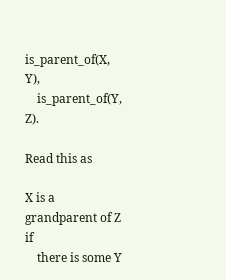is_parent_of(X, Y),
    is_parent_of(Y, Z).

Read this as

X is a grandparent of Z if
    there is some Y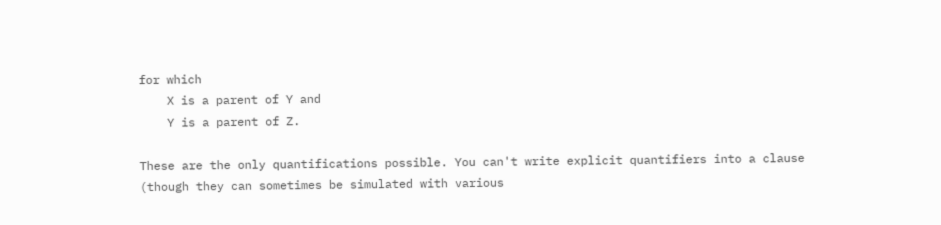for which
    X is a parent of Y and
    Y is a parent of Z.

These are the only quantifications possible. You can't write explicit quantifiers into a clause (though they can sometimes be simulated with various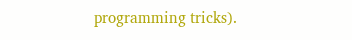programming tricks).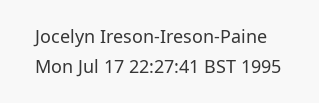Jocelyn Ireson-Ireson-Paine
Mon Jul 17 22:27:41 BST 1995